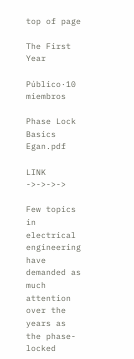top of page

The First Year

Público·10 miembros

Phase Lock Basics Egan.pdf

LINK ->->->->

Few topics in electrical engineering have demanded as much attention over the years as the phase-locked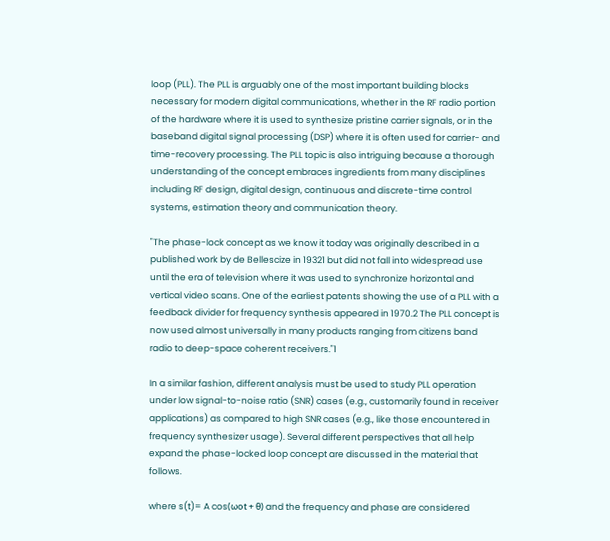loop (PLL). The PLL is arguably one of the most important building blocks necessary for modern digital communications, whether in the RF radio portion of the hardware where it is used to synthesize pristine carrier signals, or in the baseband digital signal processing (DSP) where it is often used for carrier- and time-recovery processing. The PLL topic is also intriguing because a thorough understanding of the concept embraces ingredients from many disciplines including RF design, digital design, continuous and discrete-time control systems, estimation theory and communication theory.

"The phase-lock concept as we know it today was originally described in a published work by de Bellescize in 19321 but did not fall into widespread use until the era of television where it was used to synchronize horizontal and vertical video scans. One of the earliest patents showing the use of a PLL with a feedback divider for frequency synthesis appeared in 1970.2 The PLL concept is now used almost universally in many products ranging from citizens band radio to deep-space coherent receivers."1

In a similar fashion, different analysis must be used to study PLL operation under low signal-to-noise ratio (SNR) cases (e.g., customarily found in receiver applications) as compared to high SNR cases (e.g., like those encountered in frequency synthesizer usage). Several different perspectives that all help expand the phase-locked loop concept are discussed in the material that follows.

where s(t)= A cos(ωot + θ) and the frequency and phase are considered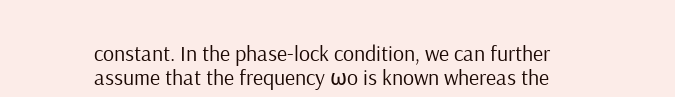constant. In the phase-lock condition, we can further assume that the frequency ωo is known whereas the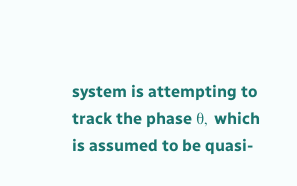system is attempting to track the phase θ, which is assumed to be quasi-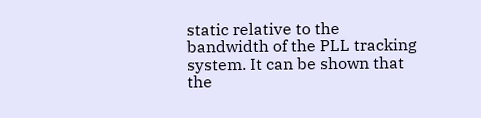static relative to the bandwidth of the PLL tracking system. It can be shown that the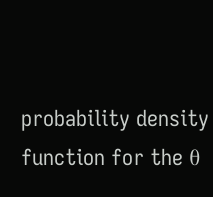probability density function for the θ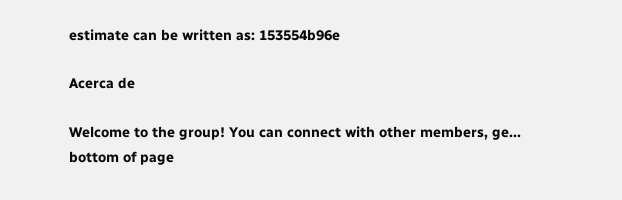estimate can be written as: 153554b96e

Acerca de

Welcome to the group! You can connect with other members, ge...
bottom of page